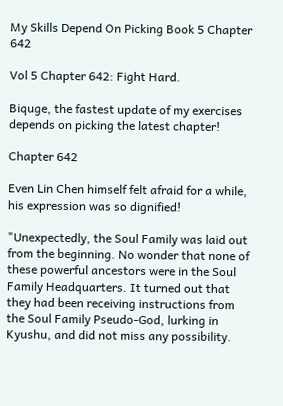My Skills Depend On Picking Book 5 Chapter 642

Vol 5 Chapter 642: Fight Hard.

Biquge, the fastest update of my exercises depends on picking the latest chapter!

Chapter 642

Even Lin Chen himself felt afraid for a while, his expression was so dignified!

"Unexpectedly, the Soul Family was laid out from the beginning. No wonder that none of these powerful ancestors were in the Soul Family Headquarters. It turned out that they had been receiving instructions from the Soul Family Pseudo-God, lurking in Kyushu, and did not miss any possibility.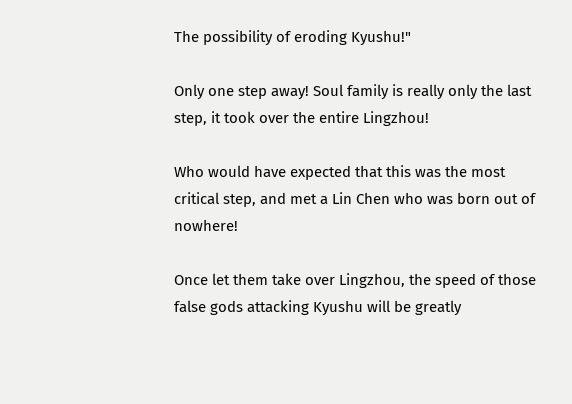The possibility of eroding Kyushu!"

Only one step away! Soul family is really only the last step, it took over the entire Lingzhou!

Who would have expected that this was the most critical step, and met a Lin Chen who was born out of nowhere!

Once let them take over Lingzhou, the speed of those false gods attacking Kyushu will be greatly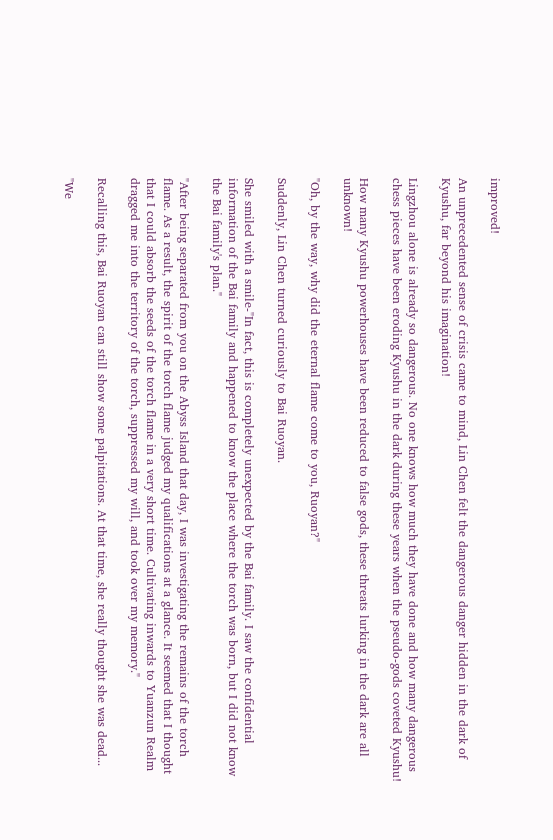improved!

An unprecedented sense of crisis came to mind, Lin Chen felt the dangerous danger hidden in the dark of Kyushu, far beyond his imagination!

Lingzhou alone is already so dangerous. No one knows how much they have done and how many dangerous chess pieces have been eroding Kyushu in the dark during these years when the pseudo-gods coveted Kyushu!

How many Kyushu powerhouses have been reduced to false gods, these threats lurking in the dark are all unknown!

"Oh, by the way, why did the eternal flame come to you, Ruoyan?"

Suddenly, Lin Chen turned curiously to Bai Ruoyan.

She smiled with a smile-"In fact, this is completely unexpected by the Bai family. I saw the confidential information of the Bai family and happened to know the place where the torch was born, but I did not know the Bai family's plan."

"After being separated from you on the Abyss Island that day, I was investigating the remains of the torch flame. As a result, the spirit of the torch flame judged my qualifications at a glance. It seemed that I thought that I could absorb the seeds of the torch flame in a very short time. Cultivating inwards to Yuanzun Realm dragged me into the territory of the torch, suppressed my will, and took over my memory."

Recalling this, Bai Ruoyan can still show some palpitations. At that time, she really thought she was dead...

"We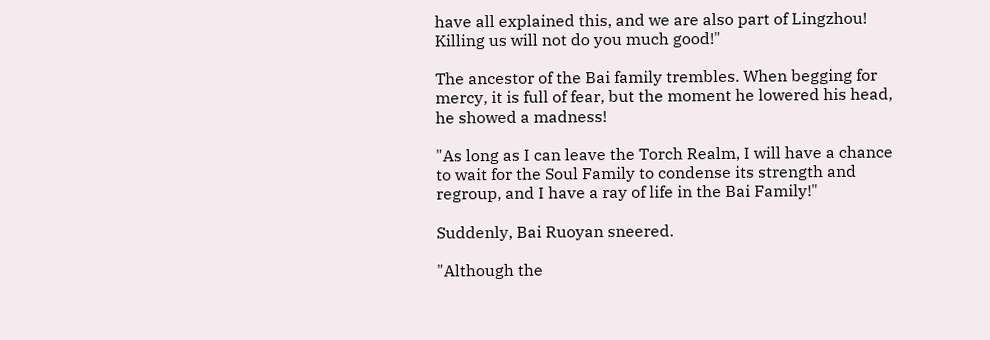have all explained this, and we are also part of Lingzhou! Killing us will not do you much good!"

The ancestor of the Bai family trembles. When begging for mercy, it is full of fear, but the moment he lowered his head, he showed a madness!

"As long as I can leave the Torch Realm, I will have a chance to wait for the Soul Family to condense its strength and regroup, and I have a ray of life in the Bai Family!"

Suddenly, Bai Ruoyan sneered.

"Although the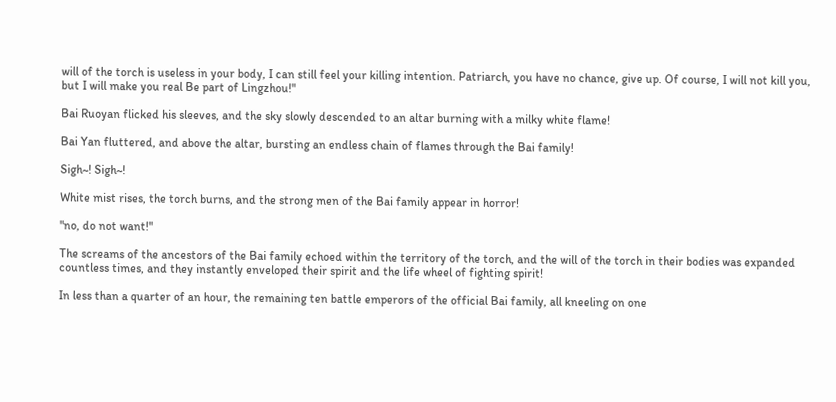will of the torch is useless in your body, I can still feel your killing intention. Patriarch, you have no chance, give up. Of course, I will not kill you, but I will make you real Be part of Lingzhou!"

Bai Ruoyan flicked his sleeves, and the sky slowly descended to an altar burning with a milky white flame!

Bai Yan fluttered, and above the altar, bursting an endless chain of flames through the Bai family!

Sigh~! Sigh~!

White mist rises, the torch burns, and the strong men of the Bai family appear in horror!

"no, do not want!"

The screams of the ancestors of the Bai family echoed within the territory of the torch, and the will of the torch in their bodies was expanded countless times, and they instantly enveloped their spirit and the life wheel of fighting spirit!

In less than a quarter of an hour, the remaining ten battle emperors of the official Bai family, all kneeling on one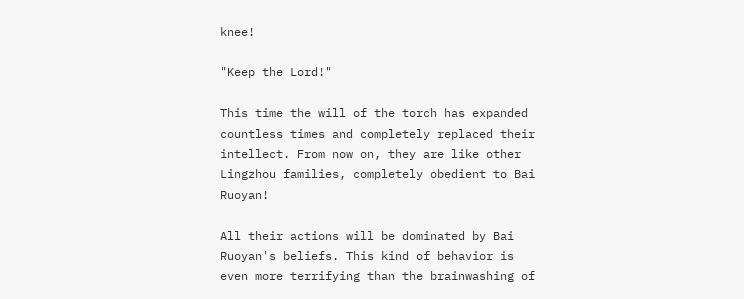knee!

"Keep the Lord!"

This time the will of the torch has expanded countless times and completely replaced their intellect. From now on, they are like other Lingzhou families, completely obedient to Bai Ruoyan!

All their actions will be dominated by Bai Ruoyan's beliefs. This kind of behavior is even more terrifying than the brainwashing of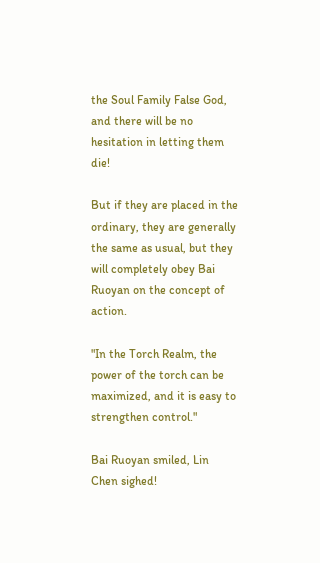the Soul Family False God, and there will be no hesitation in letting them die!

But if they are placed in the ordinary, they are generally the same as usual, but they will completely obey Bai Ruoyan on the concept of action.

"In the Torch Realm, the power of the torch can be maximized, and it is easy to strengthen control."

Bai Ruoyan smiled, Lin Chen sighed!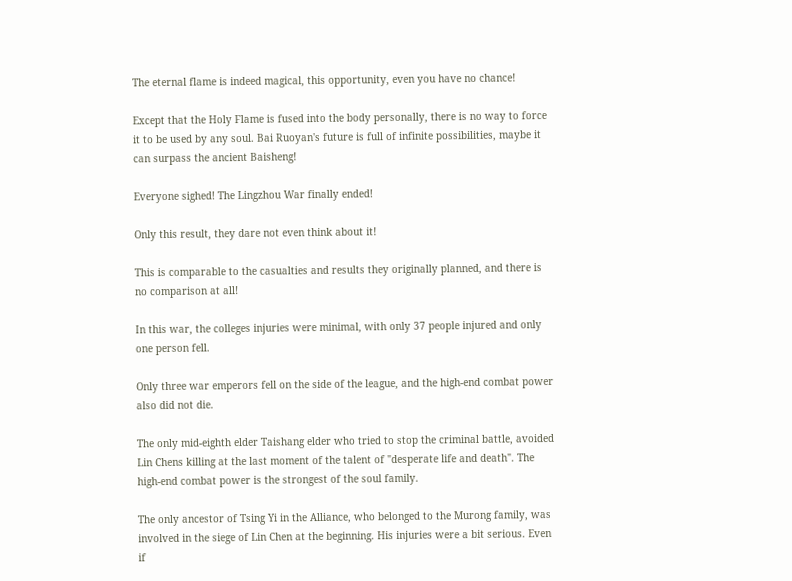The eternal flame is indeed magical, this opportunity, even you have no chance!

Except that the Holy Flame is fused into the body personally, there is no way to force it to be used by any soul. Bai Ruoyan's future is full of infinite possibilities, maybe it can surpass the ancient Baisheng!

Everyone sighed! The Lingzhou War finally ended!

Only this result, they dare not even think about it!

This is comparable to the casualties and results they originally planned, and there is no comparison at all!

In this war, the colleges injuries were minimal, with only 37 people injured and only one person fell.

Only three war emperors fell on the side of the league, and the high-end combat power also did not die.

The only mid-eighth elder Taishang elder who tried to stop the criminal battle, avoided Lin Chens killing at the last moment of the talent of "desperate life and death". The high-end combat power is the strongest of the soul family.

The only ancestor of Tsing Yi in the Alliance, who belonged to the Murong family, was involved in the siege of Lin Chen at the beginning. His injuries were a bit serious. Even if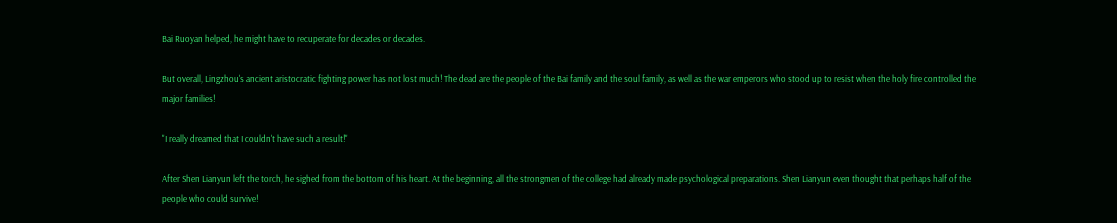Bai Ruoyan helped, he might have to recuperate for decades or decades.

But overall, Lingzhou's ancient aristocratic fighting power has not lost much! The dead are the people of the Bai family and the soul family, as well as the war emperors who stood up to resist when the holy fire controlled the major families!

"I really dreamed that I couldn't have such a result!"

After Shen Lianyun left the torch, he sighed from the bottom of his heart. At the beginning, all the strongmen of the college had already made psychological preparations. Shen Lianyun even thought that perhaps half of the people who could survive!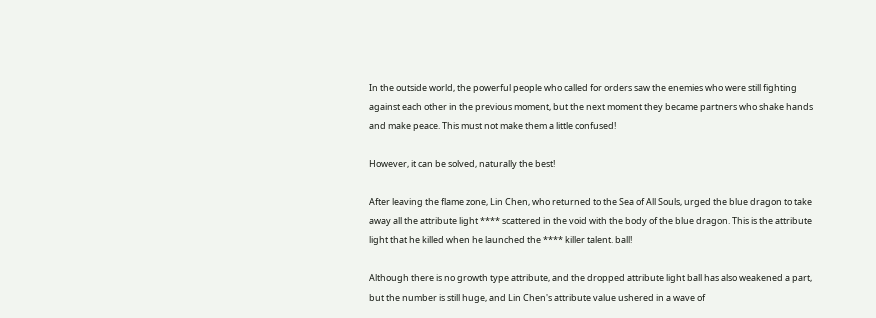In the outside world, the powerful people who called for orders saw the enemies who were still fighting against each other in the previous moment, but the next moment they became partners who shake hands and make peace. This must not make them a little confused!

However, it can be solved, naturally the best!

After leaving the flame zone, Lin Chen, who returned to the Sea of All Souls, urged the blue dragon to take away all the attribute light **** scattered in the void with the body of the blue dragon. This is the attribute light that he killed when he launched the **** killer talent. ball!

Although there is no growth type attribute, and the dropped attribute light ball has also weakened a part, but the number is still huge, and Lin Chen's attribute value ushered in a wave of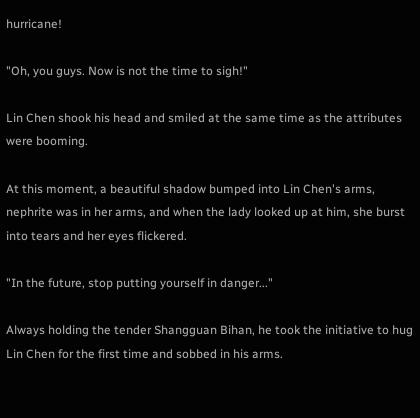hurricane!

"Oh, you guys. Now is not the time to sigh!"

Lin Chen shook his head and smiled at the same time as the attributes were booming.

At this moment, a beautiful shadow bumped into Lin Chen's arms, nephrite was in her arms, and when the lady looked up at him, she burst into tears and her eyes flickered.

"In the future, stop putting yourself in danger..."

Always holding the tender Shangguan Bihan, he took the initiative to hug Lin Chen for the first time and sobbed in his arms.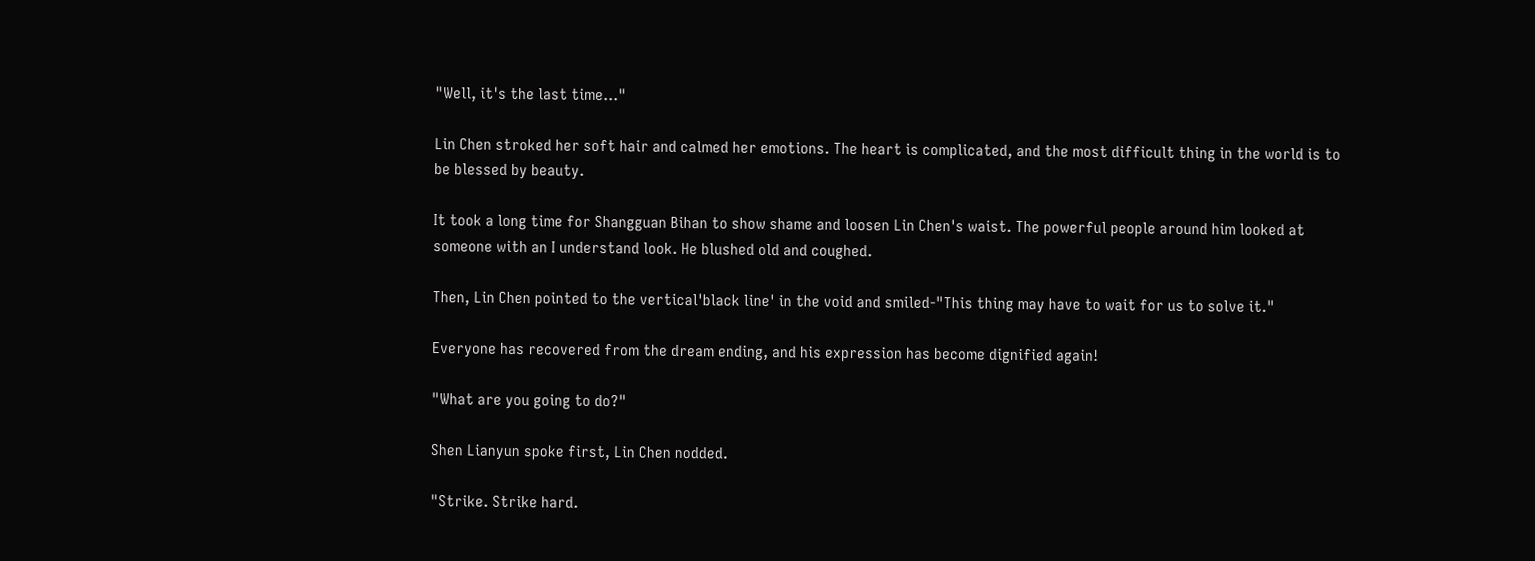"Well, it's the last time..."

Lin Chen stroked her soft hair and calmed her emotions. The heart is complicated, and the most difficult thing in the world is to be blessed by beauty.

It took a long time for Shangguan Bihan to show shame and loosen Lin Chen's waist. The powerful people around him looked at someone with an I understand look. He blushed old and coughed.

Then, Lin Chen pointed to the vertical'black line' in the void and smiled-"This thing may have to wait for us to solve it."

Everyone has recovered from the dream ending, and his expression has become dignified again!

"What are you going to do?"

Shen Lianyun spoke first, Lin Chen nodded.

"Strike. Strike hard.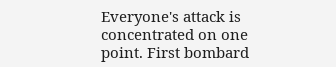Everyone's attack is concentrated on one point. First bombard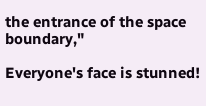the entrance of the space boundary,"

Everyone's face is stunned!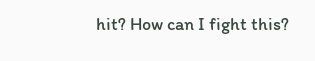hit? How can I fight this?